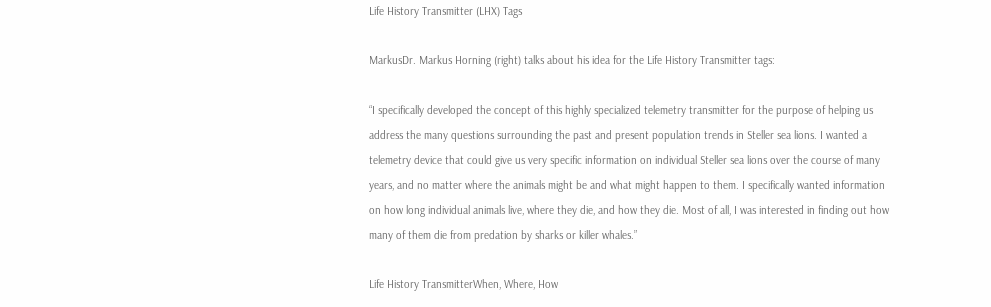Life History Transmitter (LHX) Tags

MarkusDr. Markus Horning (right) talks about his idea for the Life History Transmitter tags:

“I specifically developed the concept of this highly specialized telemetry transmitter for the purpose of helping us address the many questions surrounding the past and present population trends in Steller sea lions. I wanted a telemetry device that could give us very specific information on individual Steller sea lions over the course of many years, and no matter where the animals might be and what might happen to them. I specifically wanted information on how long individual animals live, where they die, and how they die. Most of all, I was interested in finding out how many of them die from predation by sharks or killer whales.”

Life History TransmitterWhen, Where, How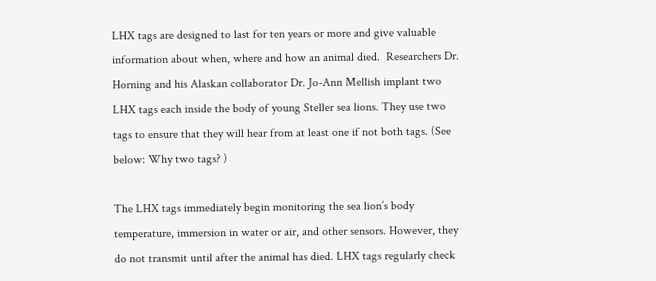LHX tags are designed to last for ten years or more and give valuable information about when, where and how an animal died.  Researchers Dr. Horning and his Alaskan collaborator Dr. Jo-Ann Mellish implant two LHX tags each inside the body of young Steller sea lions. They use two tags to ensure that they will hear from at least one if not both tags. (See below: Why two tags? )

The LHX tags immediately begin monitoring the sea lion’s body temperature, immersion in water or air, and other sensors. However, they do not transmit until after the animal has died. LHX tags regularly check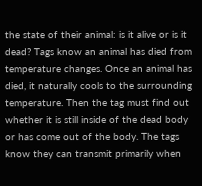the state of their animal: is it alive or is it dead? Tags know an animal has died from temperature changes. Once an animal has died, it naturally cools to the surrounding temperature. Then the tag must find out whether it is still inside of the dead body or has come out of the body. The tags know they can transmit primarily when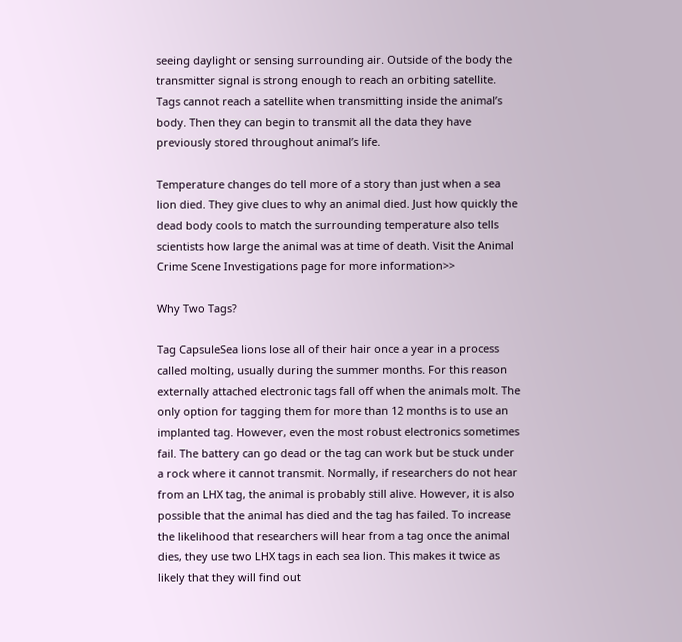seeing daylight or sensing surrounding air. Outside of the body the transmitter signal is strong enough to reach an orbiting satellite. Tags cannot reach a satellite when transmitting inside the animal’s body. Then they can begin to transmit all the data they have previously stored throughout animal’s life.

Temperature changes do tell more of a story than just when a sea lion died. They give clues to why an animal died. Just how quickly the dead body cools to match the surrounding temperature also tells scientists how large the animal was at time of death. Visit the Animal Crime Scene Investigations page for more information>>

Why Two Tags?

Tag CapsuleSea lions lose all of their hair once a year in a process called molting, usually during the summer months. For this reason externally attached electronic tags fall off when the animals molt. The only option for tagging them for more than 12 months is to use an implanted tag. However, even the most robust electronics sometimes fail. The battery can go dead or the tag can work but be stuck under a rock where it cannot transmit. Normally, if researchers do not hear from an LHX tag, the animal is probably still alive. However, it is also possible that the animal has died and the tag has failed. To increase the likelihood that researchers will hear from a tag once the animal dies, they use two LHX tags in each sea lion. This makes it twice as likely that they will find out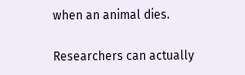when an animal dies.

Researchers can actually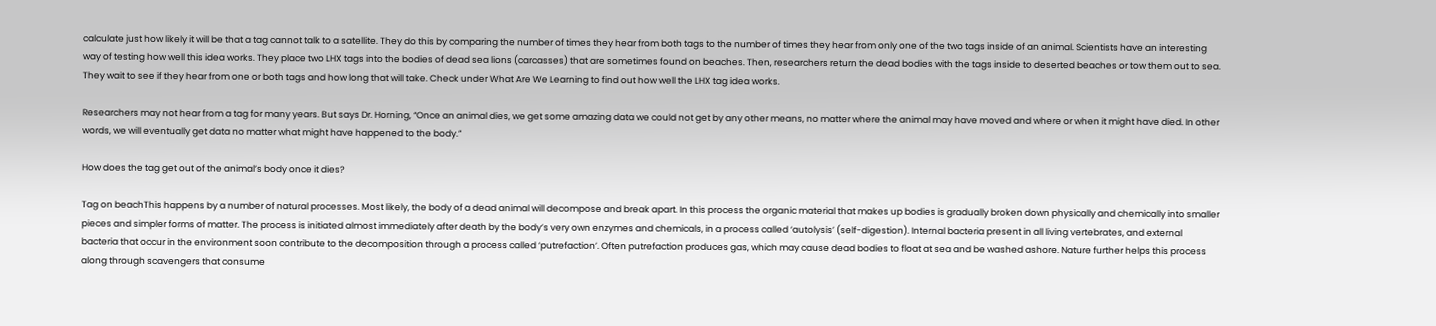calculate just how likely it will be that a tag cannot talk to a satellite. They do this by comparing the number of times they hear from both tags to the number of times they hear from only one of the two tags inside of an animal. Scientists have an interesting way of testing how well this idea works. They place two LHX tags into the bodies of dead sea lions (carcasses) that are sometimes found on beaches. Then, researchers return the dead bodies with the tags inside to deserted beaches or tow them out to sea. They wait to see if they hear from one or both tags and how long that will take. Check under What Are We Learning to find out how well the LHX tag idea works.

Researchers may not hear from a tag for many years. But says Dr. Horning, “Once an animal dies, we get some amazing data we could not get by any other means, no matter where the animal may have moved and where or when it might have died. In other words, we will eventually get data no matter what might have happened to the body.”

How does the tag get out of the animal’s body once it dies?

Tag on beachThis happens by a number of natural processes. Most likely, the body of a dead animal will decompose and break apart. In this process the organic material that makes up bodies is gradually broken down physically and chemically into smaller pieces and simpler forms of matter. The process is initiated almost immediately after death by the body’s very own enzymes and chemicals, in a process called ‘autolysis’ (self-digestion). Internal bacteria present in all living vertebrates, and external bacteria that occur in the environment soon contribute to the decomposition through a process called ‘putrefaction’. Often putrefaction produces gas, which may cause dead bodies to float at sea and be washed ashore. Nature further helps this process along through scavengers that consume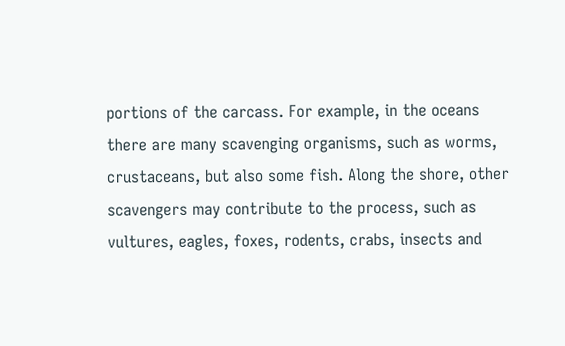portions of the carcass. For example, in the oceans there are many scavenging organisms, such as worms, crustaceans, but also some fish. Along the shore, other scavengers may contribute to the process, such as vultures, eagles, foxes, rodents, crabs, insects and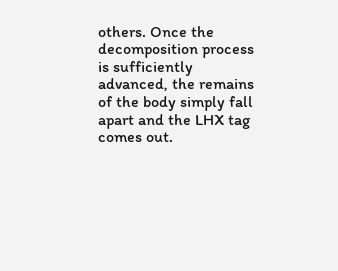others. Once the decomposition process is sufficiently advanced, the remains of the body simply fall apart and the LHX tag comes out.